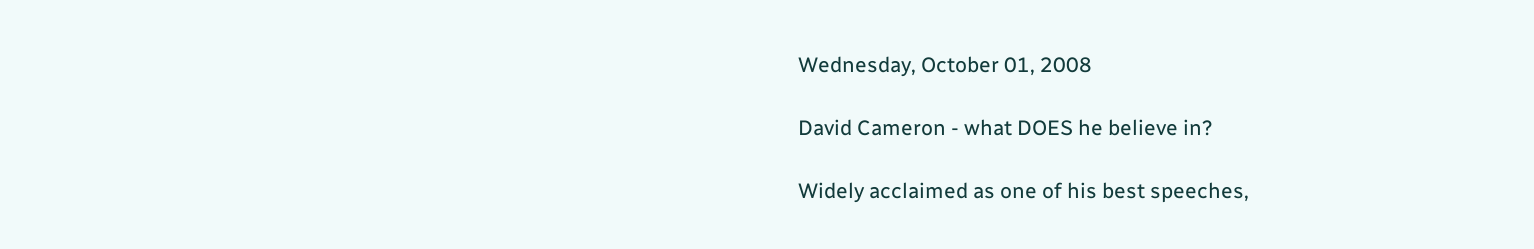Wednesday, October 01, 2008

David Cameron - what DOES he believe in?

Widely acclaimed as one of his best speeches,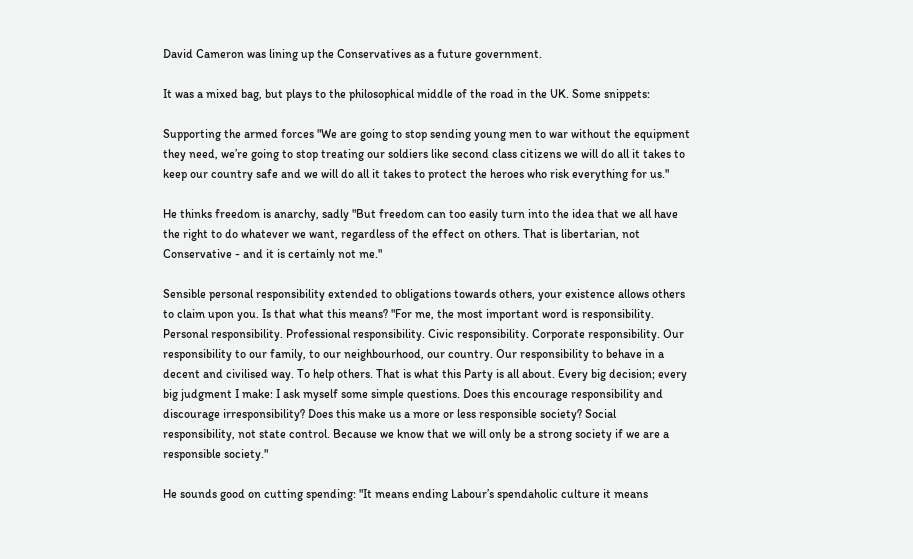David Cameron was lining up the Conservatives as a future government.

It was a mixed bag, but plays to the philosophical middle of the road in the UK. Some snippets:

Supporting the armed forces "We are going to stop sending young men to war without the equipment they need, we’re going to stop treating our soldiers like second class citizens we will do all it takes to keep our country safe and we will do all it takes to protect the heroes who risk everything for us."

He thinks freedom is anarchy, sadly "But freedom can too easily turn into the idea that we all have the right to do whatever we want, regardless of the effect on others. That is libertarian, not Conservative - and it is certainly not me."

Sensible personal responsibility extended to obligations towards others, your existence allows others to claim upon you. Is that what this means? "For me, the most important word is responsibility. Personal responsibility. Professional responsibility. Civic responsibility. Corporate responsibility. Our responsibility to our family, to our neighbourhood, our country. Our responsibility to behave in a decent and civilised way. To help others. That is what this Party is all about. Every big decision; every big judgment I make: I ask myself some simple questions. Does this encourage responsibility and discourage irresponsibility? Does this make us a more or less responsible society? Social responsibility, not state control. Because we know that we will only be a strong society if we are a responsible society."

He sounds good on cutting spending: "It means ending Labour’s spendaholic culture it means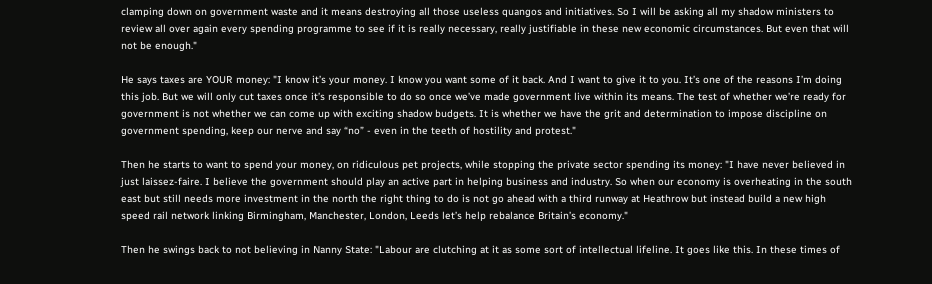clamping down on government waste and it means destroying all those useless quangos and initiatives. So I will be asking all my shadow ministers to review all over again every spending programme to see if it is really necessary, really justifiable in these new economic circumstances. But even that will not be enough."

He says taxes are YOUR money: "I know it’s your money. I know you want some of it back. And I want to give it to you. It’s one of the reasons I’m doing this job. But we will only cut taxes once it’s responsible to do so once we’ve made government live within its means. The test of whether we’re ready for government is not whether we can come up with exciting shadow budgets. It is whether we have the grit and determination to impose discipline on government spending, keep our nerve and say “no” - even in the teeth of hostility and protest."

Then he starts to want to spend your money, on ridiculous pet projects, while stopping the private sector spending its money: "I have never believed in just laissez-faire. I believe the government should play an active part in helping business and industry. So when our economy is overheating in the south east but still needs more investment in the north the right thing to do is not go ahead with a third runway at Heathrow but instead build a new high speed rail network linking Birmingham, Manchester, London, Leeds let’s help rebalance Britain’s economy."

Then he swings back to not believing in Nanny State: "Labour are clutching at it as some sort of intellectual lifeline. It goes like this. In these times of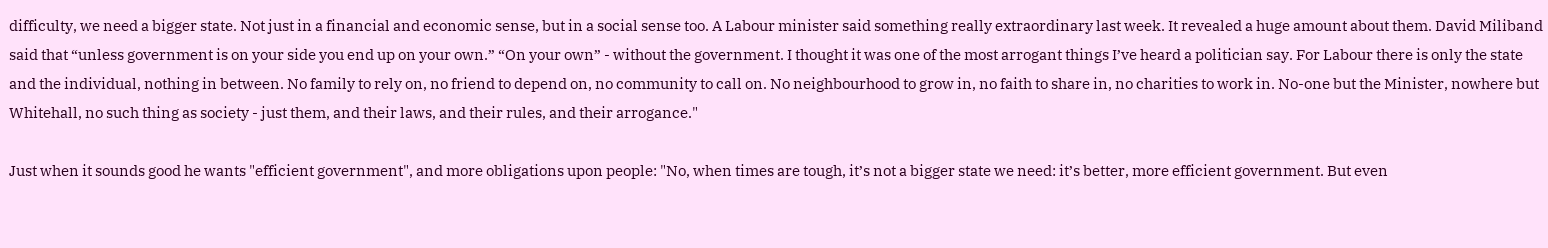difficulty, we need a bigger state. Not just in a financial and economic sense, but in a social sense too. A Labour minister said something really extraordinary last week. It revealed a huge amount about them. David Miliband said that “unless government is on your side you end up on your own.” “On your own” - without the government. I thought it was one of the most arrogant things I’ve heard a politician say. For Labour there is only the state and the individual, nothing in between. No family to rely on, no friend to depend on, no community to call on. No neighbourhood to grow in, no faith to share in, no charities to work in. No-one but the Minister, nowhere but Whitehall, no such thing as society - just them, and their laws, and their rules, and their arrogance."

Just when it sounds good he wants "efficient government", and more obligations upon people: "No, when times are tough, it’s not a bigger state we need: it’s better, more efficient government. But even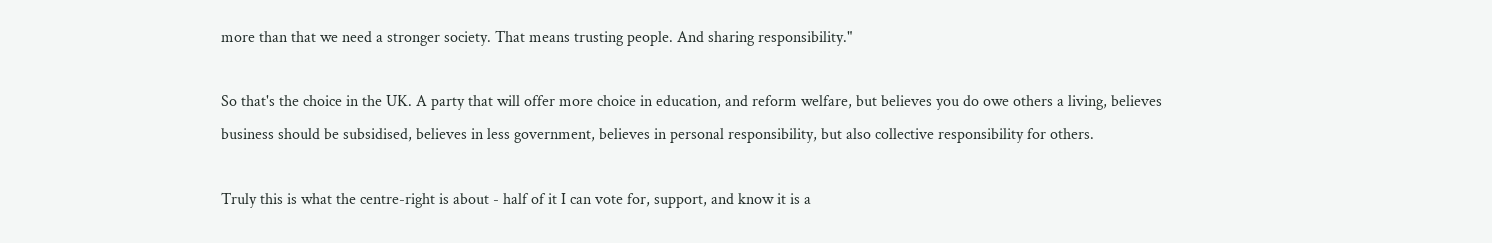more than that we need a stronger society. That means trusting people. And sharing responsibility."

So that's the choice in the UK. A party that will offer more choice in education, and reform welfare, but believes you do owe others a living, believes business should be subsidised, believes in less government, believes in personal responsibility, but also collective responsibility for others.

Truly this is what the centre-right is about - half of it I can vote for, support, and know it is a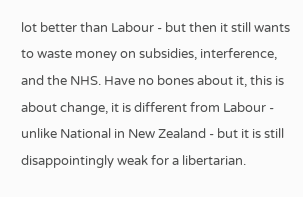lot better than Labour - but then it still wants to waste money on subsidies, interference, and the NHS. Have no bones about it, this is about change, it is different from Labour - unlike National in New Zealand - but it is still disappointingly weak for a libertarian.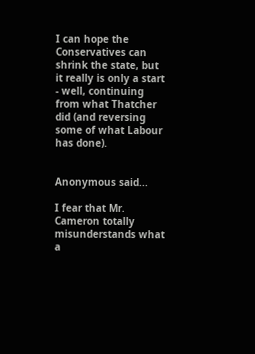I can hope the Conservatives can shrink the state, but it really is only a start - well, continuing from what Thatcher did (and reversing some of what Labour has done).


Anonymous said...

I fear that Mr. Cameron totally misunderstands what a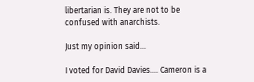libertarian is. They are not to be confused with anarchists.

Just my opinion said...

I voted for David Davies.... Cameron is a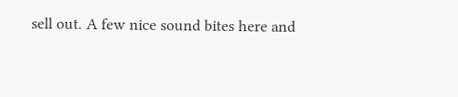sell out. A few nice sound bites here and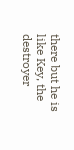there but he is like Key, the destroyer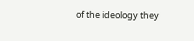of the ideology they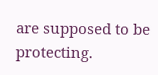are supposed to be protecting.